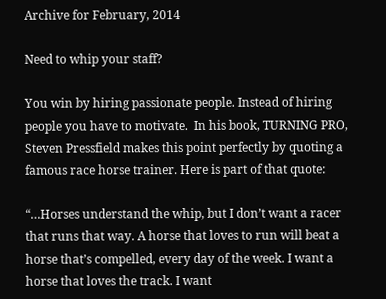Archive for February, 2014

Need to whip your staff?

You win by hiring passionate people. Instead of hiring people you have to motivate.  In his book, TURNING PRO, Steven Pressfield makes this point perfectly by quoting a famous race horse trainer. Here is part of that quote:

“…Horses understand the whip, but I don’t want a racer that runs that way. A horse that loves to run will beat a horse that’s compelled, every day of the week. I want a horse that loves the track. I want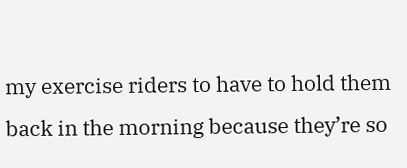my exercise riders to have to hold them back in the morning because they’re so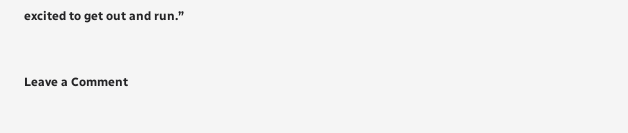excited to get out and run.”


Leave a Comment